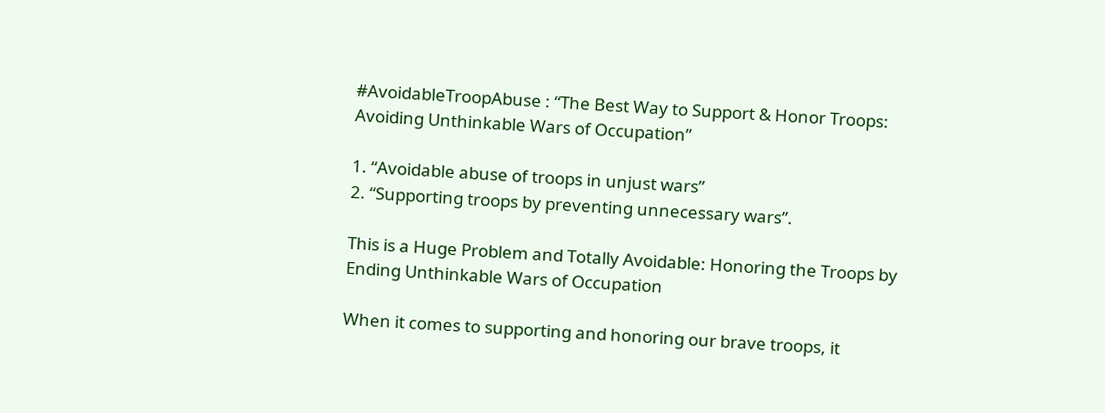#AvoidableTroopAbuse : “The Best Way to Support & Honor Troops: Avoiding Unthinkable Wars of Occupation”

1. “Avoidable abuse of troops in unjust wars”
2. “Supporting troops by preventing unnecessary wars”.

This is a Huge Problem and Totally Avoidable: Honoring the Troops by Ending Unthinkable Wars of Occupation

When it comes to supporting and honoring our brave troops, it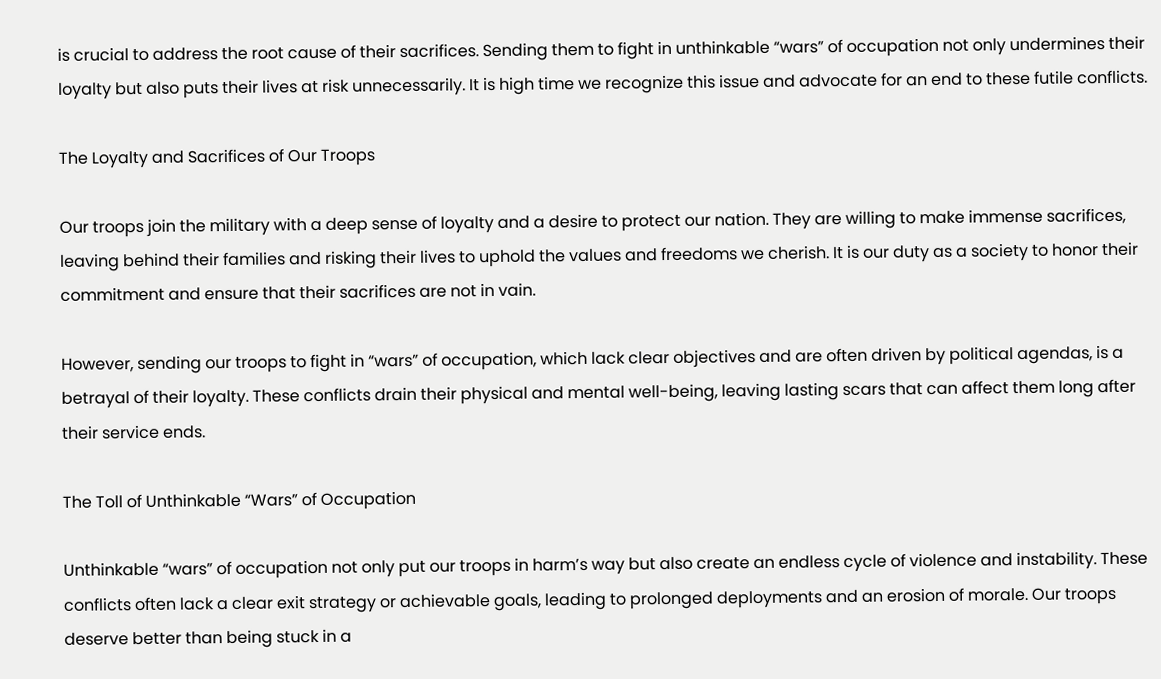is crucial to address the root cause of their sacrifices. Sending them to fight in unthinkable “wars” of occupation not only undermines their loyalty but also puts their lives at risk unnecessarily. It is high time we recognize this issue and advocate for an end to these futile conflicts.

The Loyalty and Sacrifices of Our Troops

Our troops join the military with a deep sense of loyalty and a desire to protect our nation. They are willing to make immense sacrifices, leaving behind their families and risking their lives to uphold the values and freedoms we cherish. It is our duty as a society to honor their commitment and ensure that their sacrifices are not in vain.

However, sending our troops to fight in “wars” of occupation, which lack clear objectives and are often driven by political agendas, is a betrayal of their loyalty. These conflicts drain their physical and mental well-being, leaving lasting scars that can affect them long after their service ends.

The Toll of Unthinkable “Wars” of Occupation

Unthinkable “wars” of occupation not only put our troops in harm’s way but also create an endless cycle of violence and instability. These conflicts often lack a clear exit strategy or achievable goals, leading to prolonged deployments and an erosion of morale. Our troops deserve better than being stuck in a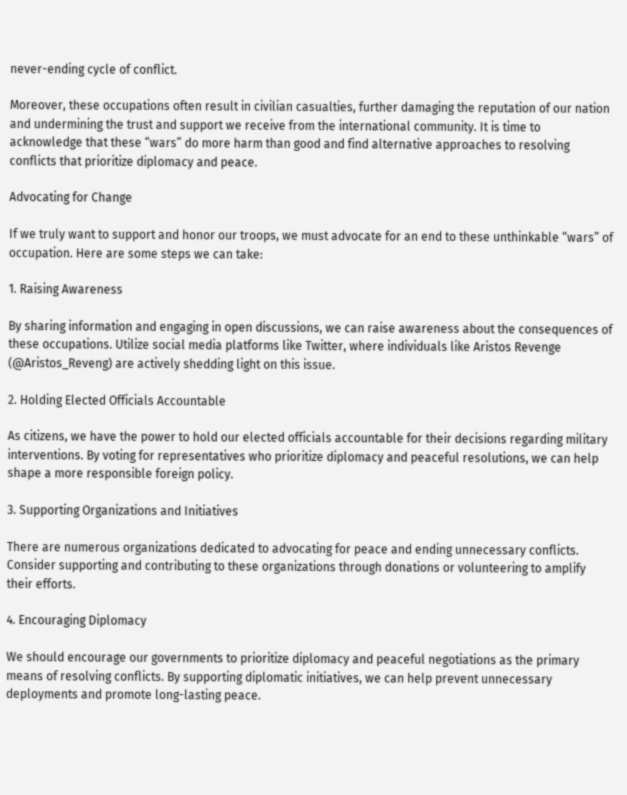never-ending cycle of conflict.

Moreover, these occupations often result in civilian casualties, further damaging the reputation of our nation and undermining the trust and support we receive from the international community. It is time to acknowledge that these “wars” do more harm than good and find alternative approaches to resolving conflicts that prioritize diplomacy and peace.

Advocating for Change

If we truly want to support and honor our troops, we must advocate for an end to these unthinkable “wars” of occupation. Here are some steps we can take:

1. Raising Awareness

By sharing information and engaging in open discussions, we can raise awareness about the consequences of these occupations. Utilize social media platforms like Twitter, where individuals like Aristos Revenge (@Aristos_Reveng) are actively shedding light on this issue.

2. Holding Elected Officials Accountable

As citizens, we have the power to hold our elected officials accountable for their decisions regarding military interventions. By voting for representatives who prioritize diplomacy and peaceful resolutions, we can help shape a more responsible foreign policy.

3. Supporting Organizations and Initiatives

There are numerous organizations dedicated to advocating for peace and ending unnecessary conflicts. Consider supporting and contributing to these organizations through donations or volunteering to amplify their efforts.

4. Encouraging Diplomacy

We should encourage our governments to prioritize diplomacy and peaceful negotiations as the primary means of resolving conflicts. By supporting diplomatic initiatives, we can help prevent unnecessary deployments and promote long-lasting peace.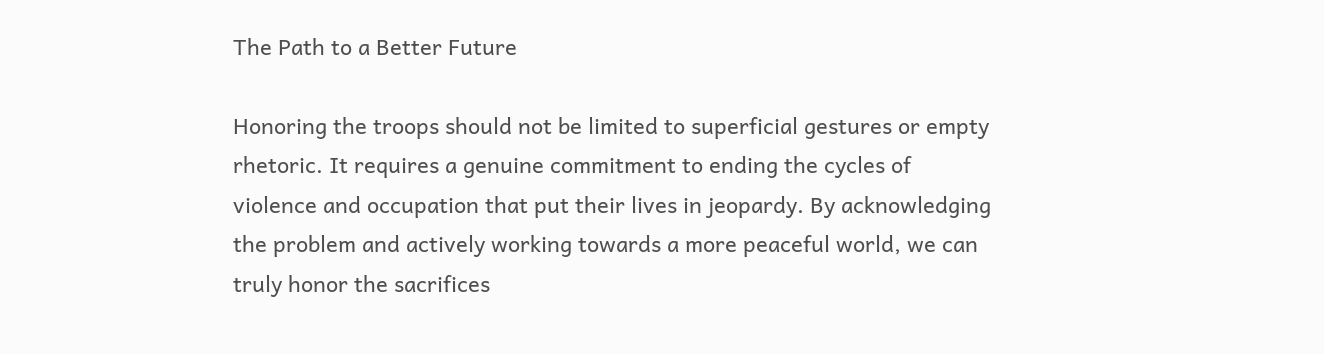The Path to a Better Future

Honoring the troops should not be limited to superficial gestures or empty rhetoric. It requires a genuine commitment to ending the cycles of violence and occupation that put their lives in jeopardy. By acknowledging the problem and actively working towards a more peaceful world, we can truly honor the sacrifices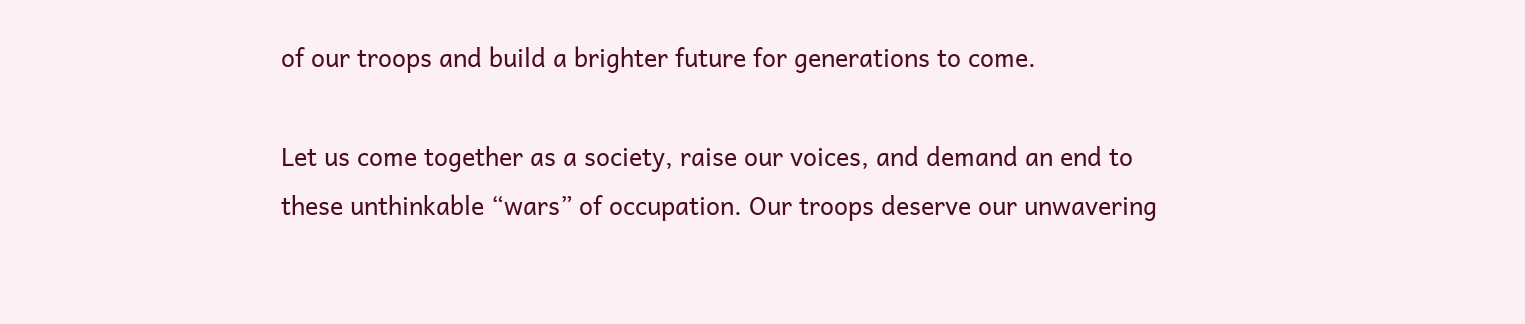of our troops and build a brighter future for generations to come.

Let us come together as a society, raise our voices, and demand an end to these unthinkable “wars” of occupation. Our troops deserve our unwavering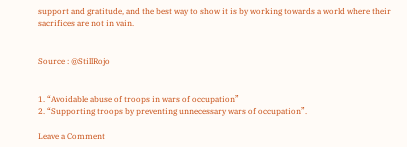support and gratitude, and the best way to show it is by working towards a world where their sacrifices are not in vain.


Source : @StillRojo


1. “Avoidable abuse of troops in wars of occupation”
2. “Supporting troops by preventing unnecessary wars of occupation”.

Leave a Comment